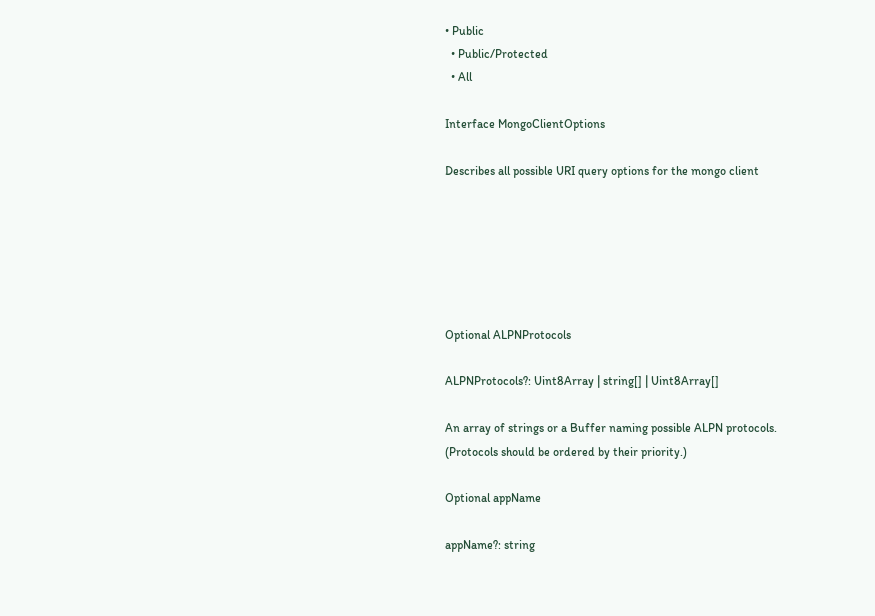• Public
  • Public/Protected
  • All

Interface MongoClientOptions

Describes all possible URI query options for the mongo client






Optional ALPNProtocols

ALPNProtocols?: Uint8Array | string[] | Uint8Array[]

An array of strings or a Buffer naming possible ALPN protocols. (Protocols should be ordered by their priority.)

Optional appName

appName?: string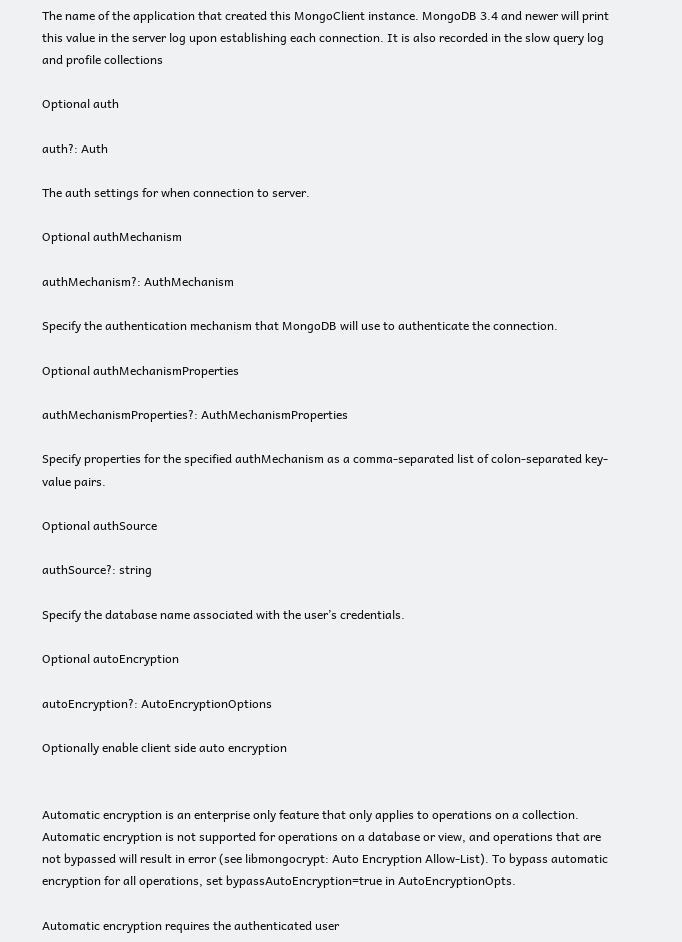The name of the application that created this MongoClient instance. MongoDB 3.4 and newer will print this value in the server log upon establishing each connection. It is also recorded in the slow query log and profile collections

Optional auth

auth?: Auth

The auth settings for when connection to server.

Optional authMechanism

authMechanism?: AuthMechanism

Specify the authentication mechanism that MongoDB will use to authenticate the connection.

Optional authMechanismProperties

authMechanismProperties?: AuthMechanismProperties

Specify properties for the specified authMechanism as a comma-separated list of colon-separated key-value pairs.

Optional authSource

authSource?: string

Specify the database name associated with the user’s credentials.

Optional autoEncryption

autoEncryption?: AutoEncryptionOptions

Optionally enable client side auto encryption


Automatic encryption is an enterprise only feature that only applies to operations on a collection. Automatic encryption is not supported for operations on a database or view, and operations that are not bypassed will result in error (see libmongocrypt: Auto Encryption Allow-List). To bypass automatic encryption for all operations, set bypassAutoEncryption=true in AutoEncryptionOpts.

Automatic encryption requires the authenticated user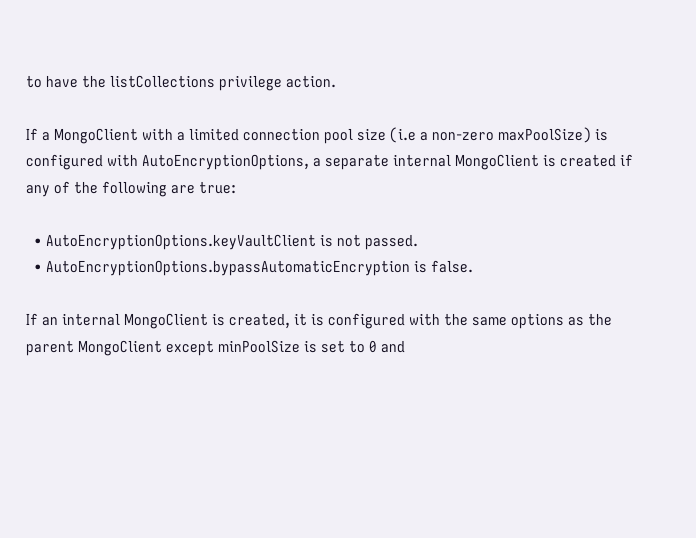to have the listCollections privilege action.

If a MongoClient with a limited connection pool size (i.e a non-zero maxPoolSize) is configured with AutoEncryptionOptions, a separate internal MongoClient is created if any of the following are true:

  • AutoEncryptionOptions.keyVaultClient is not passed.
  • AutoEncryptionOptions.bypassAutomaticEncryption is false.

If an internal MongoClient is created, it is configured with the same options as the parent MongoClient except minPoolSize is set to 0 and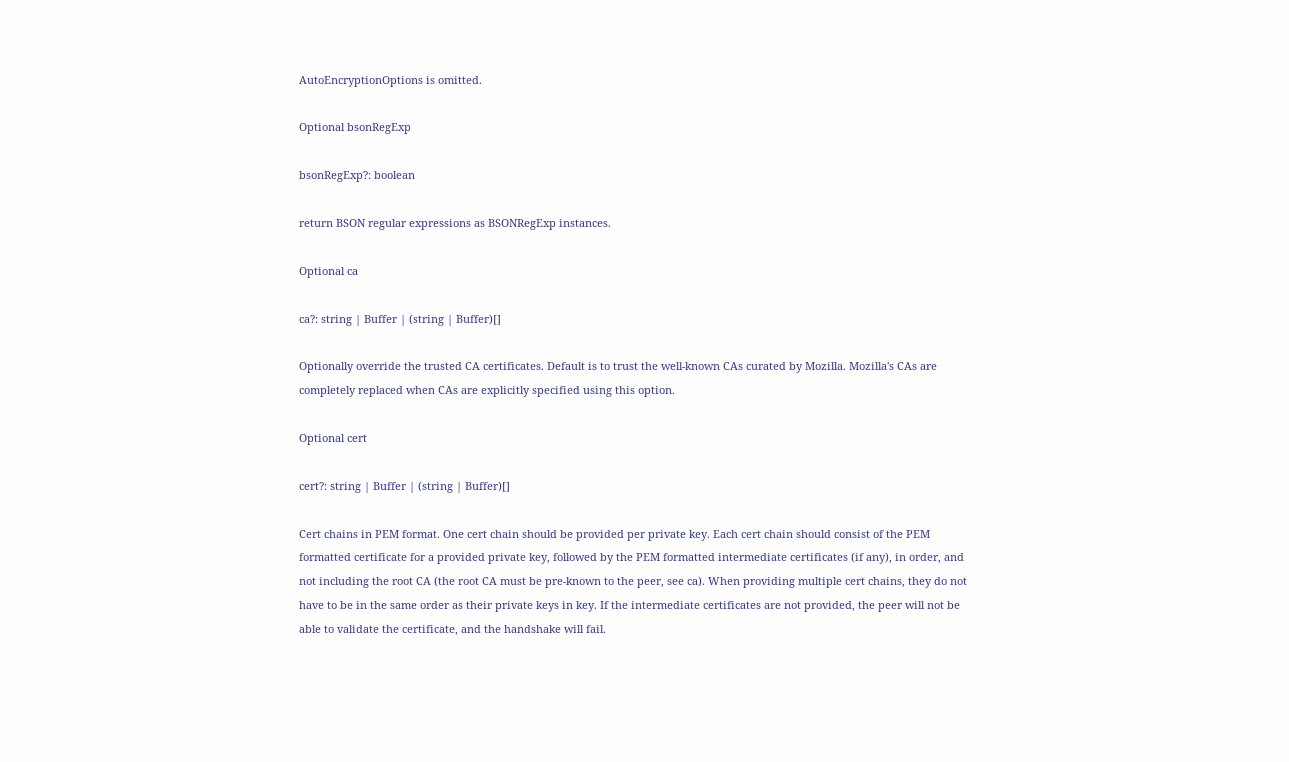AutoEncryptionOptions is omitted.

Optional bsonRegExp

bsonRegExp?: boolean

return BSON regular expressions as BSONRegExp instances.

Optional ca

ca?: string | Buffer | (string | Buffer)[]

Optionally override the trusted CA certificates. Default is to trust the well-known CAs curated by Mozilla. Mozilla's CAs are completely replaced when CAs are explicitly specified using this option.

Optional cert

cert?: string | Buffer | (string | Buffer)[]

Cert chains in PEM format. One cert chain should be provided per private key. Each cert chain should consist of the PEM formatted certificate for a provided private key, followed by the PEM formatted intermediate certificates (if any), in order, and not including the root CA (the root CA must be pre-known to the peer, see ca). When providing multiple cert chains, they do not have to be in the same order as their private keys in key. If the intermediate certificates are not provided, the peer will not be able to validate the certificate, and the handshake will fail.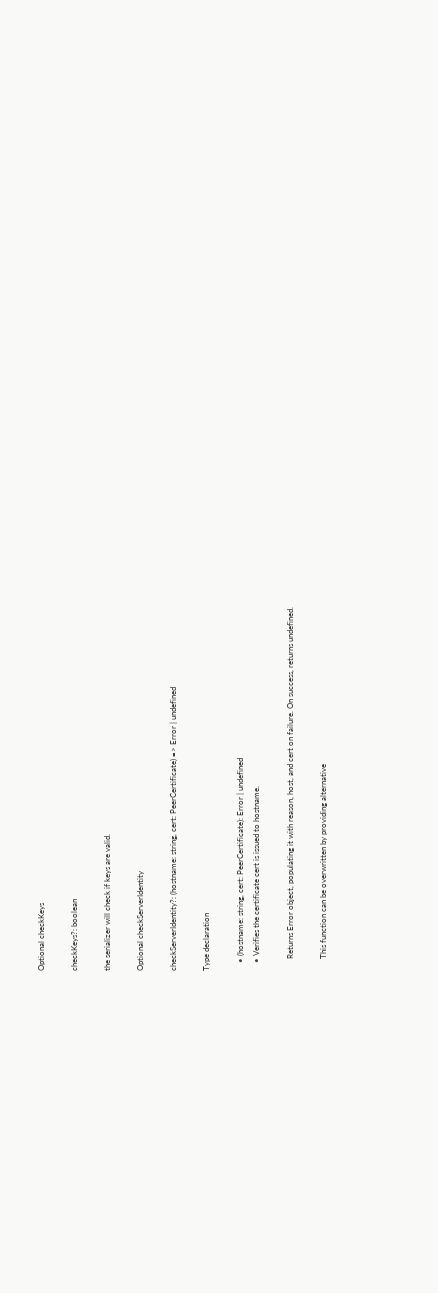Optional checkKeys

checkKeys?: boolean

the serializer will check if keys are valid.

Optional checkServerIdentity

checkServerIdentity?: (hostname: string, cert: PeerCertificate) => Error | undefined

Type declaration

    • (hostname: string, cert: PeerCertificate): Error | undefined
    • Verifies the certificate cert is issued to hostname.

      Returns Error object, populating it with reason, host, and cert on failure. On success, returns undefined.

      This function can be overwritten by providing alternative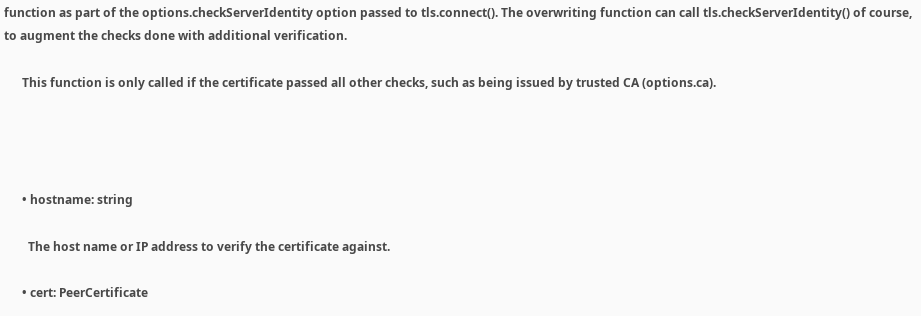function as part of the options.checkServerIdentity option passed to tls.connect(). The overwriting function can call tls.checkServerIdentity() of course, to augment the checks done with additional verification.

      This function is only called if the certificate passed all other checks, such as being issued by trusted CA (options.ca).




      • hostname: string

        The host name or IP address to verify the certificate against.

      • cert: PeerCertificate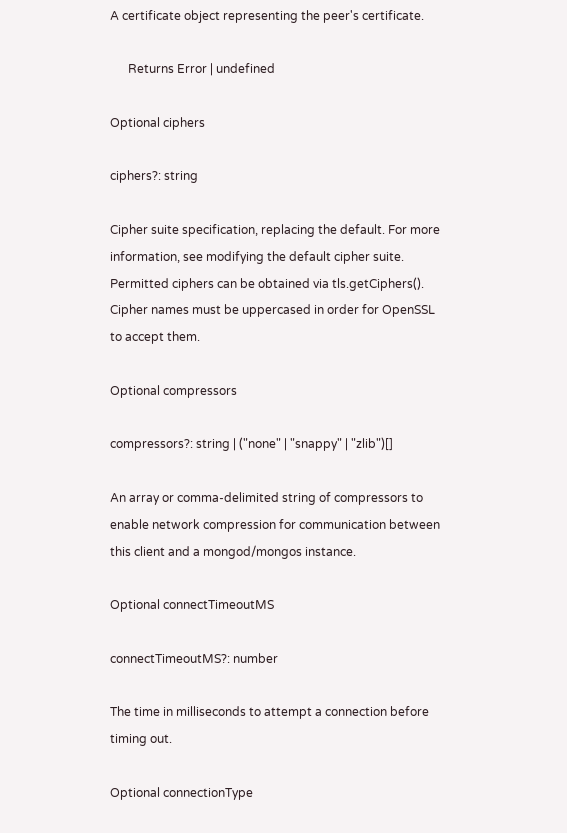A certificate object representing the peer's certificate.

      Returns Error | undefined

Optional ciphers

ciphers?: string

Cipher suite specification, replacing the default. For more information, see modifying the default cipher suite. Permitted ciphers can be obtained via tls.getCiphers(). Cipher names must be uppercased in order for OpenSSL to accept them.

Optional compressors

compressors?: string | ("none" | "snappy" | "zlib")[]

An array or comma-delimited string of compressors to enable network compression for communication between this client and a mongod/mongos instance.

Optional connectTimeoutMS

connectTimeoutMS?: number

The time in milliseconds to attempt a connection before timing out.

Optional connectionType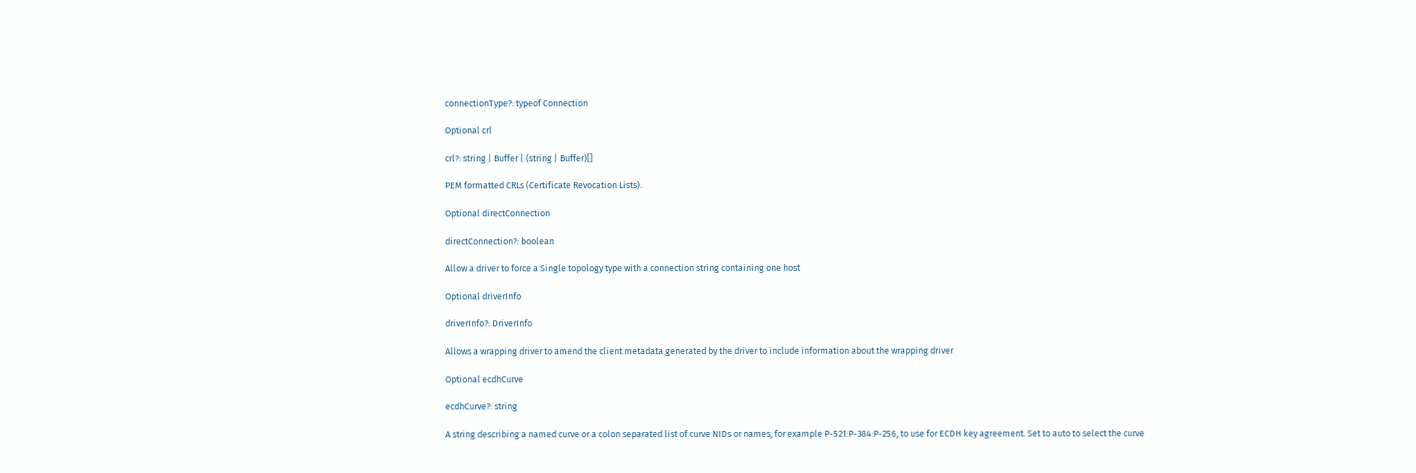connectionType?: typeof Connection

Optional crl

crl?: string | Buffer | (string | Buffer)[]

PEM formatted CRLs (Certificate Revocation Lists).

Optional directConnection

directConnection?: boolean

Allow a driver to force a Single topology type with a connection string containing one host

Optional driverInfo

driverInfo?: DriverInfo

Allows a wrapping driver to amend the client metadata generated by the driver to include information about the wrapping driver

Optional ecdhCurve

ecdhCurve?: string

A string describing a named curve or a colon separated list of curve NIDs or names, for example P-521:P-384:P-256, to use for ECDH key agreement. Set to auto to select the curve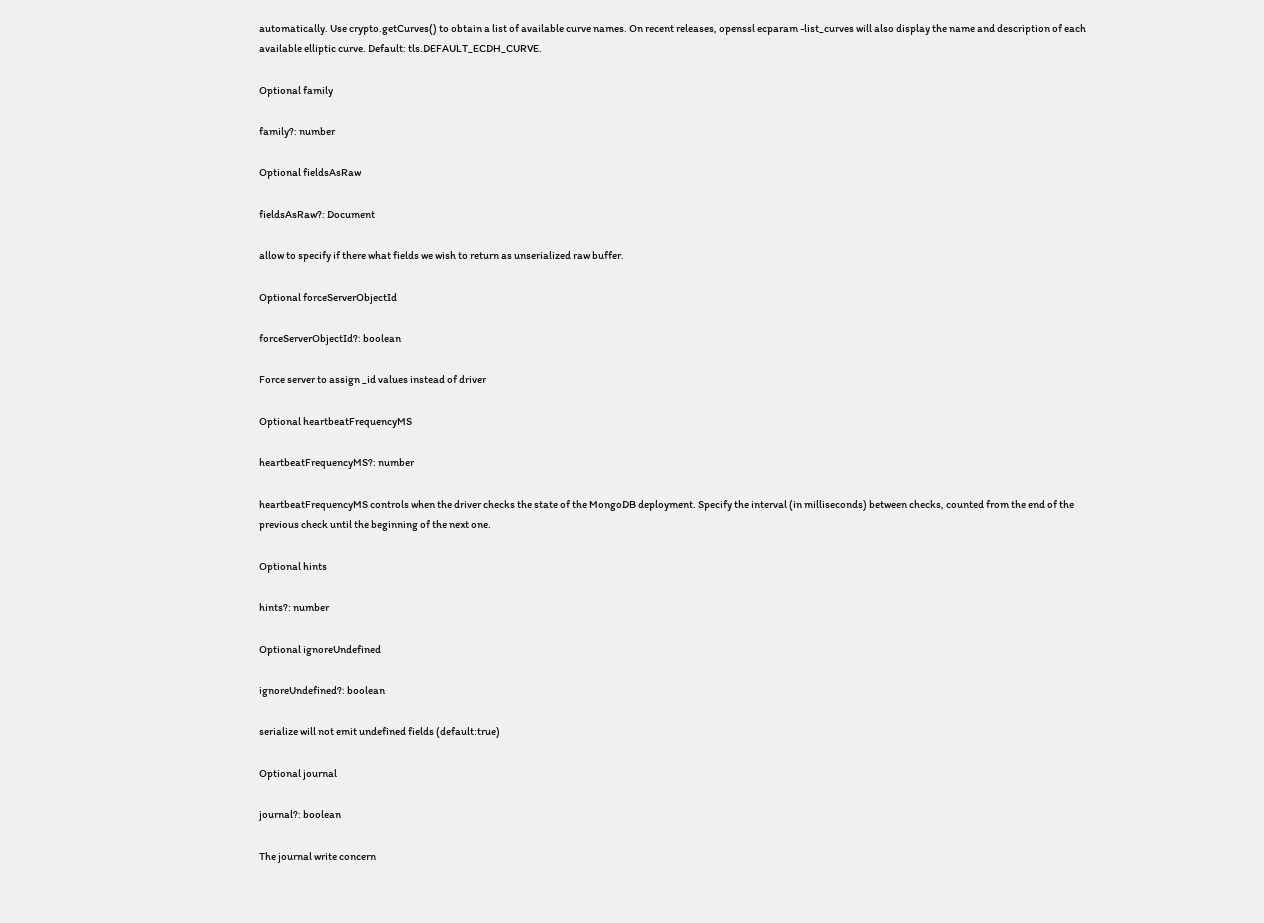automatically. Use crypto.getCurves() to obtain a list of available curve names. On recent releases, openssl ecparam -list_curves will also display the name and description of each available elliptic curve. Default: tls.DEFAULT_ECDH_CURVE.

Optional family

family?: number

Optional fieldsAsRaw

fieldsAsRaw?: Document

allow to specify if there what fields we wish to return as unserialized raw buffer.

Optional forceServerObjectId

forceServerObjectId?: boolean

Force server to assign _id values instead of driver

Optional heartbeatFrequencyMS

heartbeatFrequencyMS?: number

heartbeatFrequencyMS controls when the driver checks the state of the MongoDB deployment. Specify the interval (in milliseconds) between checks, counted from the end of the previous check until the beginning of the next one.

Optional hints

hints?: number

Optional ignoreUndefined

ignoreUndefined?: boolean

serialize will not emit undefined fields (default:true)

Optional journal

journal?: boolean

The journal write concern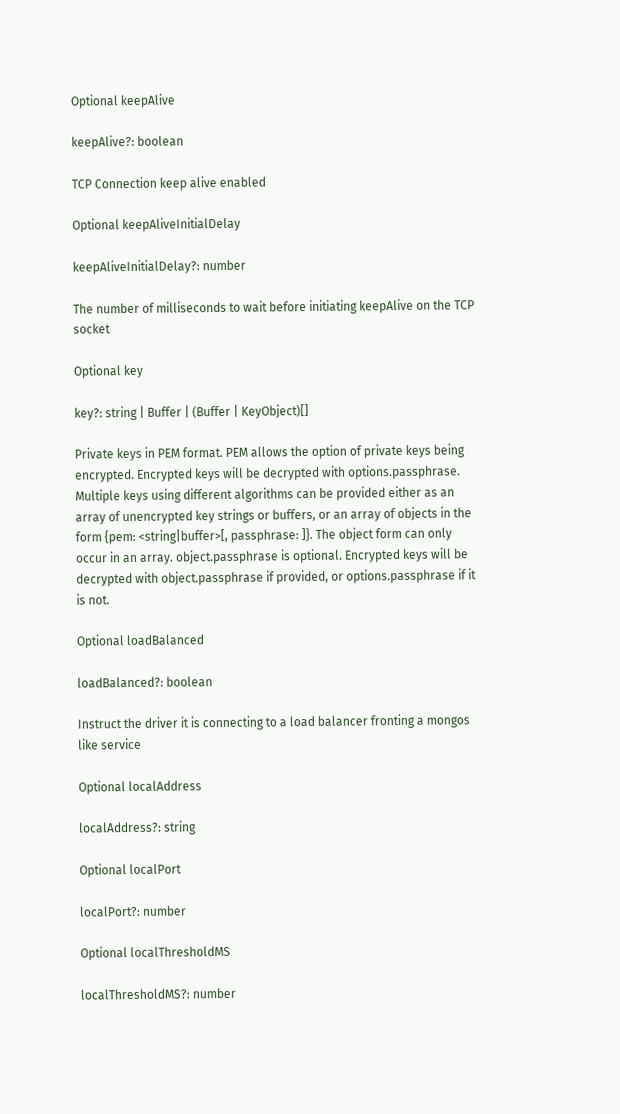Optional keepAlive

keepAlive?: boolean

TCP Connection keep alive enabled

Optional keepAliveInitialDelay

keepAliveInitialDelay?: number

The number of milliseconds to wait before initiating keepAlive on the TCP socket

Optional key

key?: string | Buffer | (Buffer | KeyObject)[]

Private keys in PEM format. PEM allows the option of private keys being encrypted. Encrypted keys will be decrypted with options.passphrase. Multiple keys using different algorithms can be provided either as an array of unencrypted key strings or buffers, or an array of objects in the form {pem: <string|buffer>[, passphrase: ]}. The object form can only occur in an array. object.passphrase is optional. Encrypted keys will be decrypted with object.passphrase if provided, or options.passphrase if it is not.

Optional loadBalanced

loadBalanced?: boolean

Instruct the driver it is connecting to a load balancer fronting a mongos like service

Optional localAddress

localAddress?: string

Optional localPort

localPort?: number

Optional localThresholdMS

localThresholdMS?: number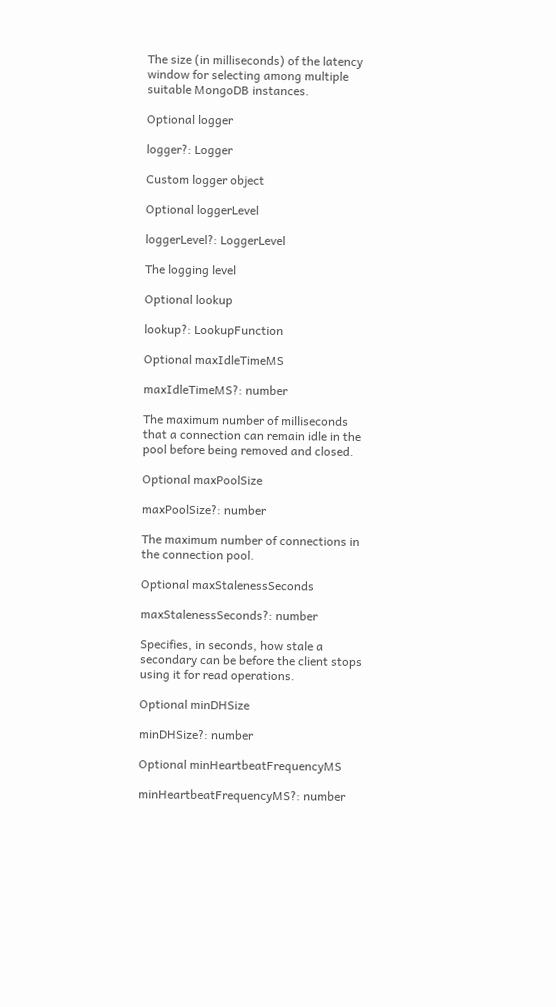The size (in milliseconds) of the latency window for selecting among multiple suitable MongoDB instances.

Optional logger

logger?: Logger

Custom logger object

Optional loggerLevel

loggerLevel?: LoggerLevel

The logging level

Optional lookup

lookup?: LookupFunction

Optional maxIdleTimeMS

maxIdleTimeMS?: number

The maximum number of milliseconds that a connection can remain idle in the pool before being removed and closed.

Optional maxPoolSize

maxPoolSize?: number

The maximum number of connections in the connection pool.

Optional maxStalenessSeconds

maxStalenessSeconds?: number

Specifies, in seconds, how stale a secondary can be before the client stops using it for read operations.

Optional minDHSize

minDHSize?: number

Optional minHeartbeatFrequencyMS

minHeartbeatFrequencyMS?: number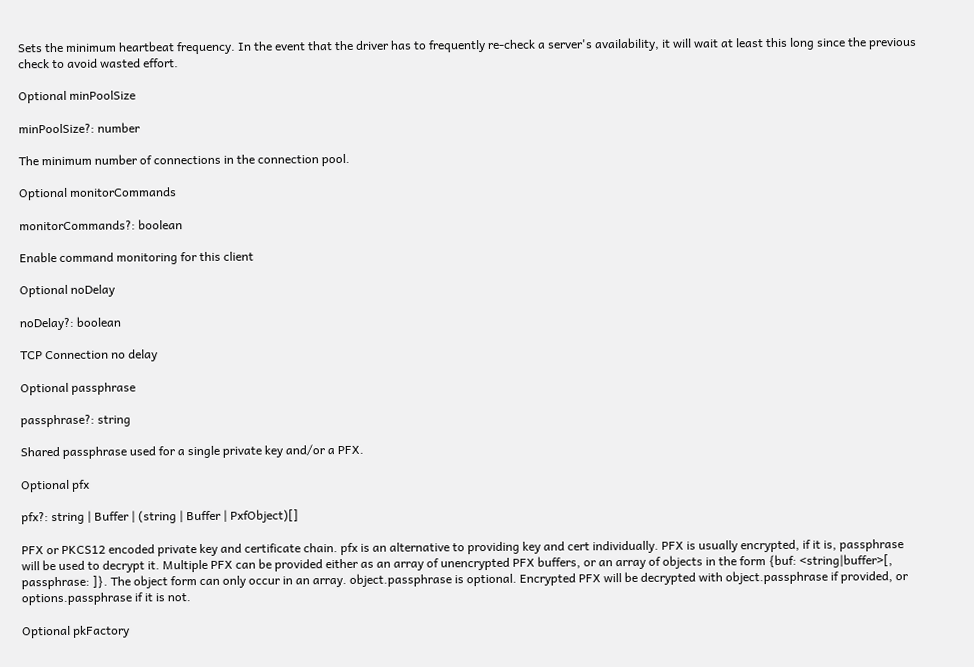Sets the minimum heartbeat frequency. In the event that the driver has to frequently re-check a server's availability, it will wait at least this long since the previous check to avoid wasted effort.

Optional minPoolSize

minPoolSize?: number

The minimum number of connections in the connection pool.

Optional monitorCommands

monitorCommands?: boolean

Enable command monitoring for this client

Optional noDelay

noDelay?: boolean

TCP Connection no delay

Optional passphrase

passphrase?: string

Shared passphrase used for a single private key and/or a PFX.

Optional pfx

pfx?: string | Buffer | (string | Buffer | PxfObject)[]

PFX or PKCS12 encoded private key and certificate chain. pfx is an alternative to providing key and cert individually. PFX is usually encrypted, if it is, passphrase will be used to decrypt it. Multiple PFX can be provided either as an array of unencrypted PFX buffers, or an array of objects in the form {buf: <string|buffer>[, passphrase: ]}. The object form can only occur in an array. object.passphrase is optional. Encrypted PFX will be decrypted with object.passphrase if provided, or options.passphrase if it is not.

Optional pkFactory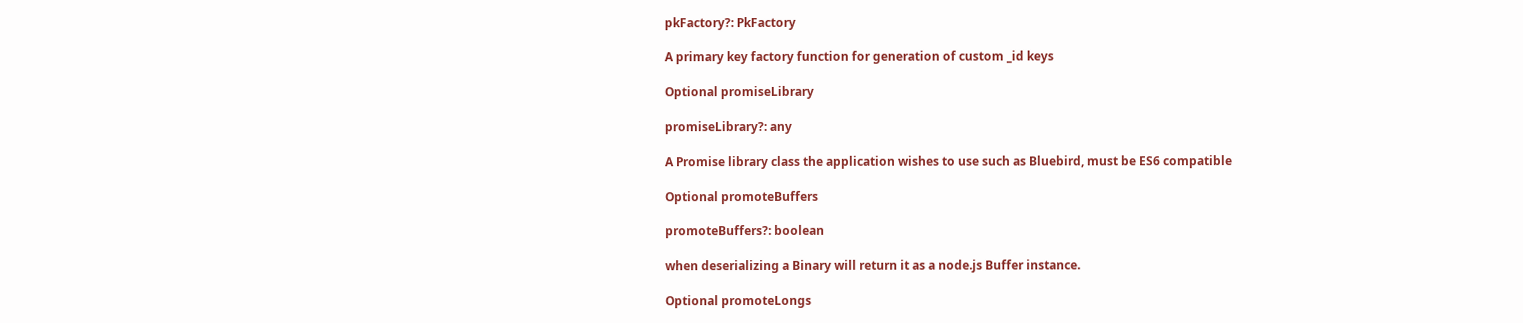pkFactory?: PkFactory

A primary key factory function for generation of custom _id keys

Optional promiseLibrary

promiseLibrary?: any

A Promise library class the application wishes to use such as Bluebird, must be ES6 compatible

Optional promoteBuffers

promoteBuffers?: boolean

when deserializing a Binary will return it as a node.js Buffer instance.

Optional promoteLongs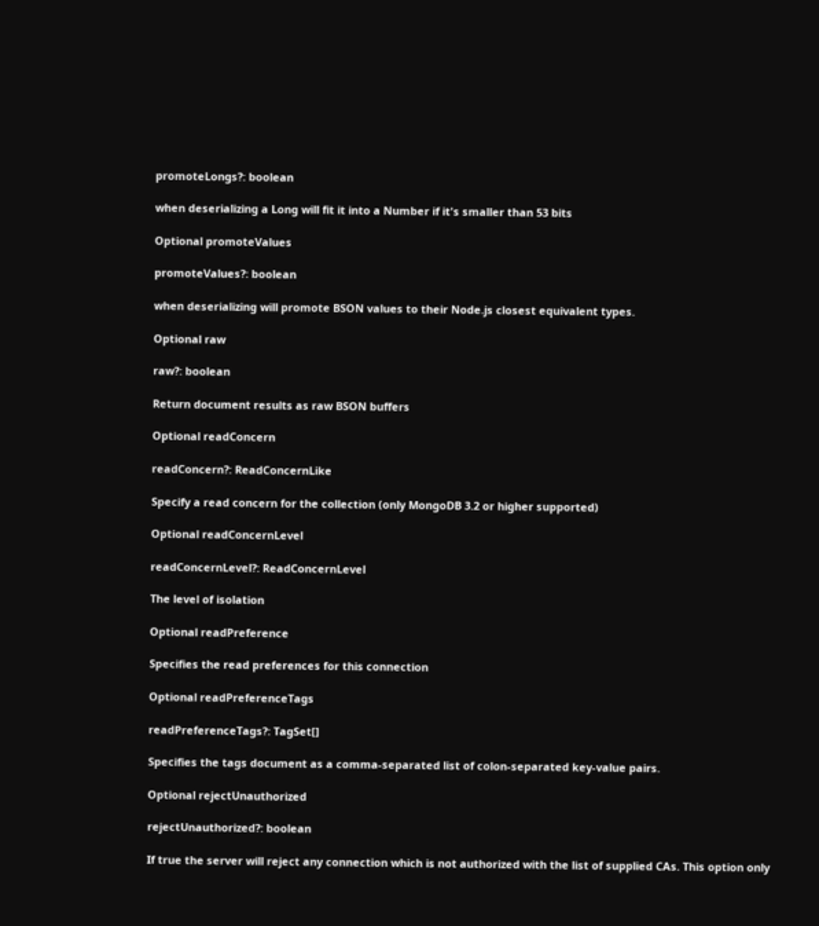promoteLongs?: boolean

when deserializing a Long will fit it into a Number if it's smaller than 53 bits

Optional promoteValues

promoteValues?: boolean

when deserializing will promote BSON values to their Node.js closest equivalent types.

Optional raw

raw?: boolean

Return document results as raw BSON buffers

Optional readConcern

readConcern?: ReadConcernLike

Specify a read concern for the collection (only MongoDB 3.2 or higher supported)

Optional readConcernLevel

readConcernLevel?: ReadConcernLevel

The level of isolation

Optional readPreference

Specifies the read preferences for this connection

Optional readPreferenceTags

readPreferenceTags?: TagSet[]

Specifies the tags document as a comma-separated list of colon-separated key-value pairs.

Optional rejectUnauthorized

rejectUnauthorized?: boolean

If true the server will reject any connection which is not authorized with the list of supplied CAs. This option only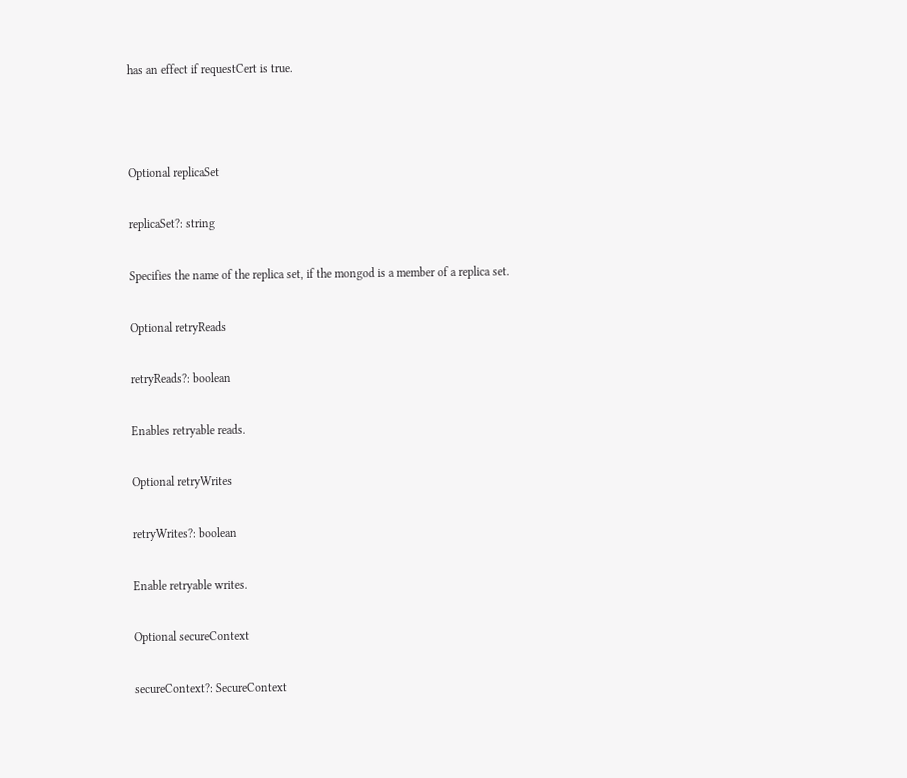has an effect if requestCert is true.



Optional replicaSet

replicaSet?: string

Specifies the name of the replica set, if the mongod is a member of a replica set.

Optional retryReads

retryReads?: boolean

Enables retryable reads.

Optional retryWrites

retryWrites?: boolean

Enable retryable writes.

Optional secureContext

secureContext?: SecureContext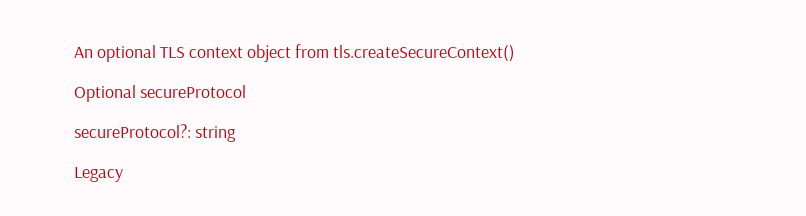An optional TLS context object from tls.createSecureContext()

Optional secureProtocol

secureProtocol?: string

Legacy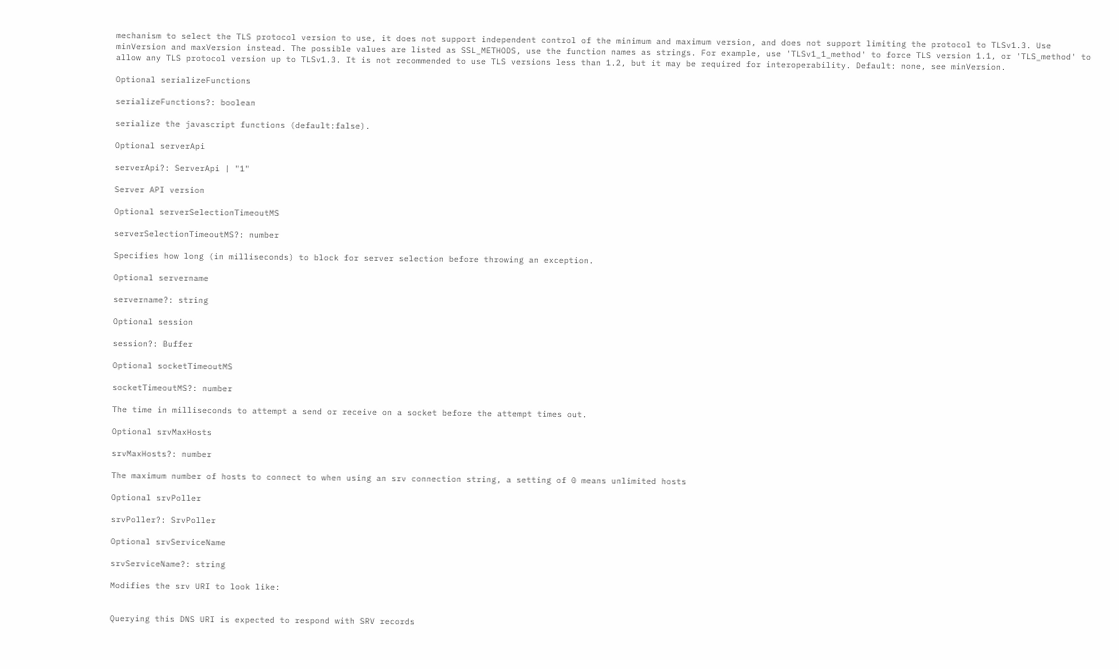mechanism to select the TLS protocol version to use, it does not support independent control of the minimum and maximum version, and does not support limiting the protocol to TLSv1.3. Use minVersion and maxVersion instead. The possible values are listed as SSL_METHODS, use the function names as strings. For example, use 'TLSv1_1_method' to force TLS version 1.1, or 'TLS_method' to allow any TLS protocol version up to TLSv1.3. It is not recommended to use TLS versions less than 1.2, but it may be required for interoperability. Default: none, see minVersion.

Optional serializeFunctions

serializeFunctions?: boolean

serialize the javascript functions (default:false).

Optional serverApi

serverApi?: ServerApi | "1"

Server API version

Optional serverSelectionTimeoutMS

serverSelectionTimeoutMS?: number

Specifies how long (in milliseconds) to block for server selection before throwing an exception.

Optional servername

servername?: string

Optional session

session?: Buffer

Optional socketTimeoutMS

socketTimeoutMS?: number

The time in milliseconds to attempt a send or receive on a socket before the attempt times out.

Optional srvMaxHosts

srvMaxHosts?: number

The maximum number of hosts to connect to when using an srv connection string, a setting of 0 means unlimited hosts

Optional srvPoller

srvPoller?: SrvPoller

Optional srvServiceName

srvServiceName?: string

Modifies the srv URI to look like:


Querying this DNS URI is expected to respond with SRV records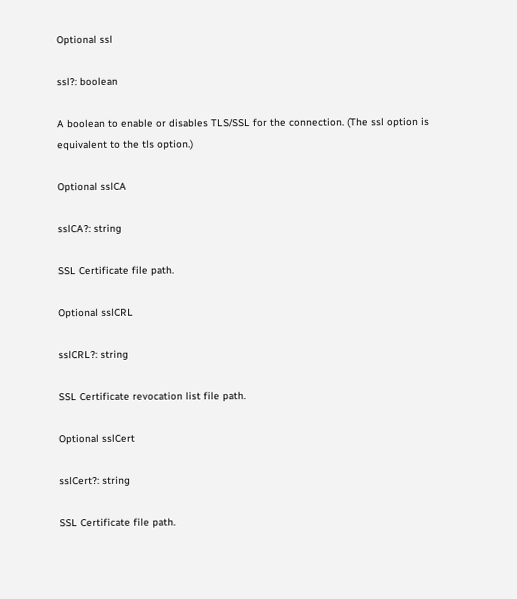Optional ssl

ssl?: boolean

A boolean to enable or disables TLS/SSL for the connection. (The ssl option is equivalent to the tls option.)

Optional sslCA

sslCA?: string

SSL Certificate file path.

Optional sslCRL

sslCRL?: string

SSL Certificate revocation list file path.

Optional sslCert

sslCert?: string

SSL Certificate file path.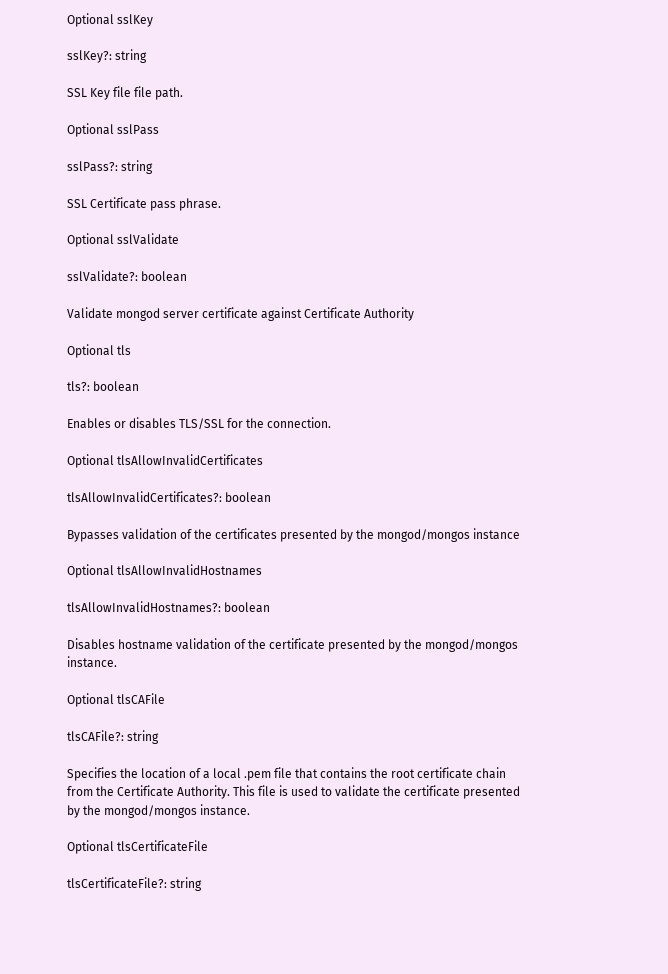Optional sslKey

sslKey?: string

SSL Key file file path.

Optional sslPass

sslPass?: string

SSL Certificate pass phrase.

Optional sslValidate

sslValidate?: boolean

Validate mongod server certificate against Certificate Authority

Optional tls

tls?: boolean

Enables or disables TLS/SSL for the connection.

Optional tlsAllowInvalidCertificates

tlsAllowInvalidCertificates?: boolean

Bypasses validation of the certificates presented by the mongod/mongos instance

Optional tlsAllowInvalidHostnames

tlsAllowInvalidHostnames?: boolean

Disables hostname validation of the certificate presented by the mongod/mongos instance.

Optional tlsCAFile

tlsCAFile?: string

Specifies the location of a local .pem file that contains the root certificate chain from the Certificate Authority. This file is used to validate the certificate presented by the mongod/mongos instance.

Optional tlsCertificateFile

tlsCertificateFile?: string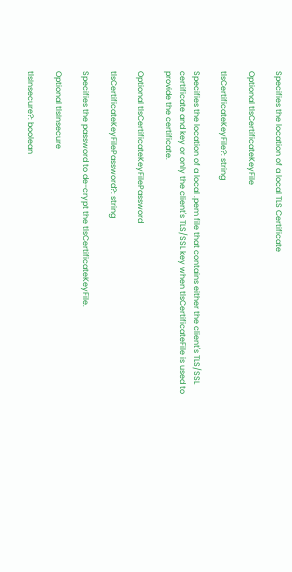Specifies the location of a local TLS Certificate

Optional tlsCertificateKeyFile

tlsCertificateKeyFile?: string

Specifies the location of a local .pem file that contains either the client's TLS/SSL certificate and key or only the client's TLS/SSL key when tlsCertificateFile is used to provide the certificate.

Optional tlsCertificateKeyFilePassword

tlsCertificateKeyFilePassword?: string

Specifies the password to de-crypt the tlsCertificateKeyFile.

Optional tlsInsecure

tlsInsecure?: boolean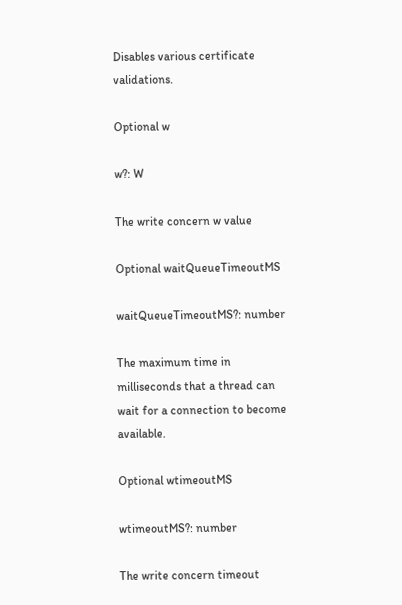Disables various certificate validations.

Optional w

w?: W

The write concern w value

Optional waitQueueTimeoutMS

waitQueueTimeoutMS?: number

The maximum time in milliseconds that a thread can wait for a connection to become available.

Optional wtimeoutMS

wtimeoutMS?: number

The write concern timeout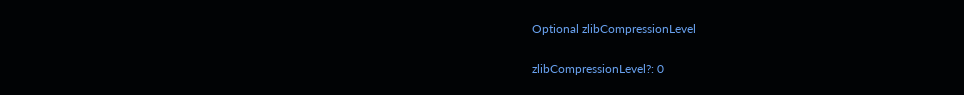Optional zlibCompressionLevel

zlibCompressionLevel?: 0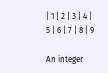| 1 | 2 | 3 | 4 | 5 | 6 | 7 | 8 | 9

An integer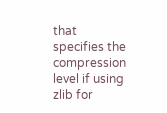that specifies the compression level if using zlib for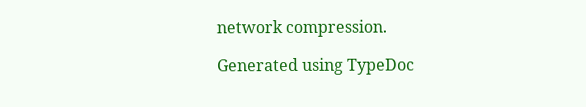network compression.

Generated using TypeDoc